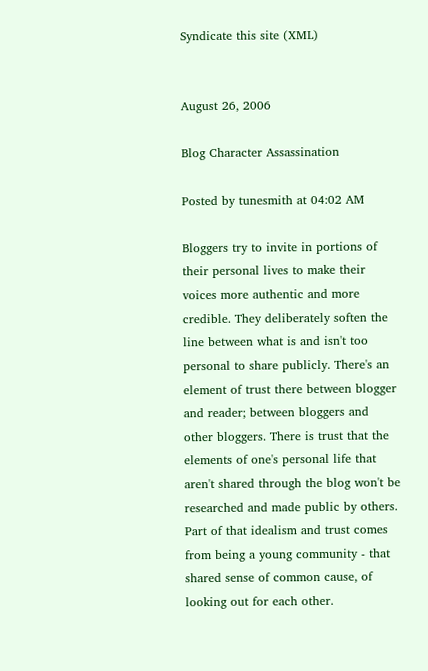Syndicate this site (XML)


August 26, 2006

Blog Character Assassination

Posted by tunesmith at 04:02 AM

Bloggers try to invite in portions of their personal lives to make their voices more authentic and more credible. They deliberately soften the line between what is and isn't too personal to share publicly. There's an element of trust there between blogger and reader; between bloggers and other bloggers. There is trust that the elements of one's personal life that aren't shared through the blog won't be researched and made public by others. Part of that idealism and trust comes from being a young community - that shared sense of common cause, of looking out for each other.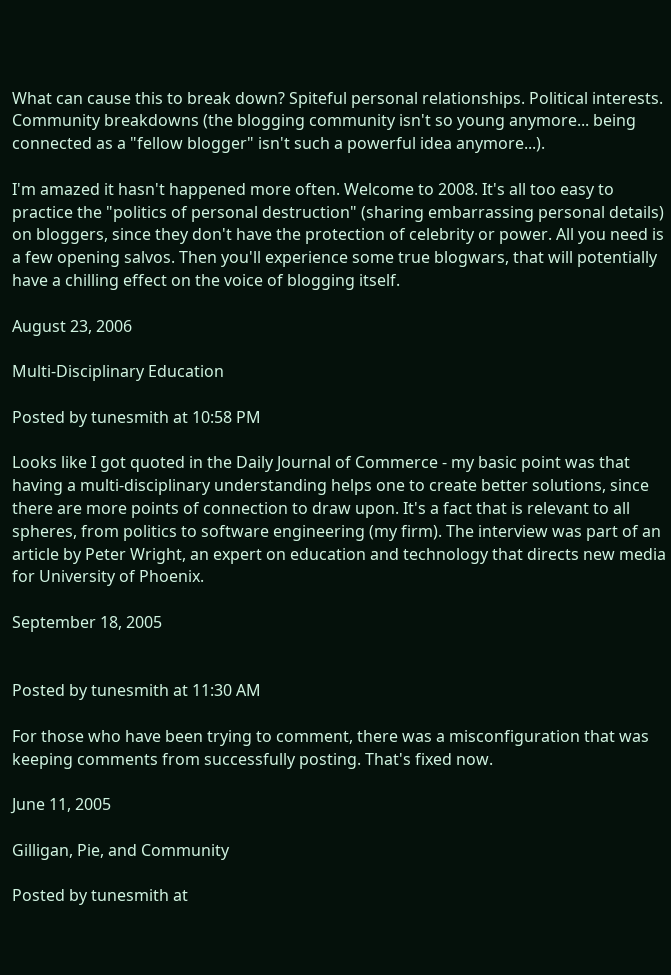What can cause this to break down? Spiteful personal relationships. Political interests. Community breakdowns (the blogging community isn't so young anymore... being connected as a "fellow blogger" isn't such a powerful idea anymore...).

I'm amazed it hasn't happened more often. Welcome to 2008. It's all too easy to practice the "politics of personal destruction" (sharing embarrassing personal details) on bloggers, since they don't have the protection of celebrity or power. All you need is a few opening salvos. Then you'll experience some true blogwars, that will potentially have a chilling effect on the voice of blogging itself.

August 23, 2006

Multi-Disciplinary Education

Posted by tunesmith at 10:58 PM

Looks like I got quoted in the Daily Journal of Commerce - my basic point was that having a multi-disciplinary understanding helps one to create better solutions, since there are more points of connection to draw upon. It's a fact that is relevant to all spheres, from politics to software engineering (my firm). The interview was part of an article by Peter Wright, an expert on education and technology that directs new media for University of Phoenix.

September 18, 2005


Posted by tunesmith at 11:30 AM

For those who have been trying to comment, there was a misconfiguration that was keeping comments from successfully posting. That's fixed now.

June 11, 2005

Gilligan, Pie, and Community

Posted by tunesmith at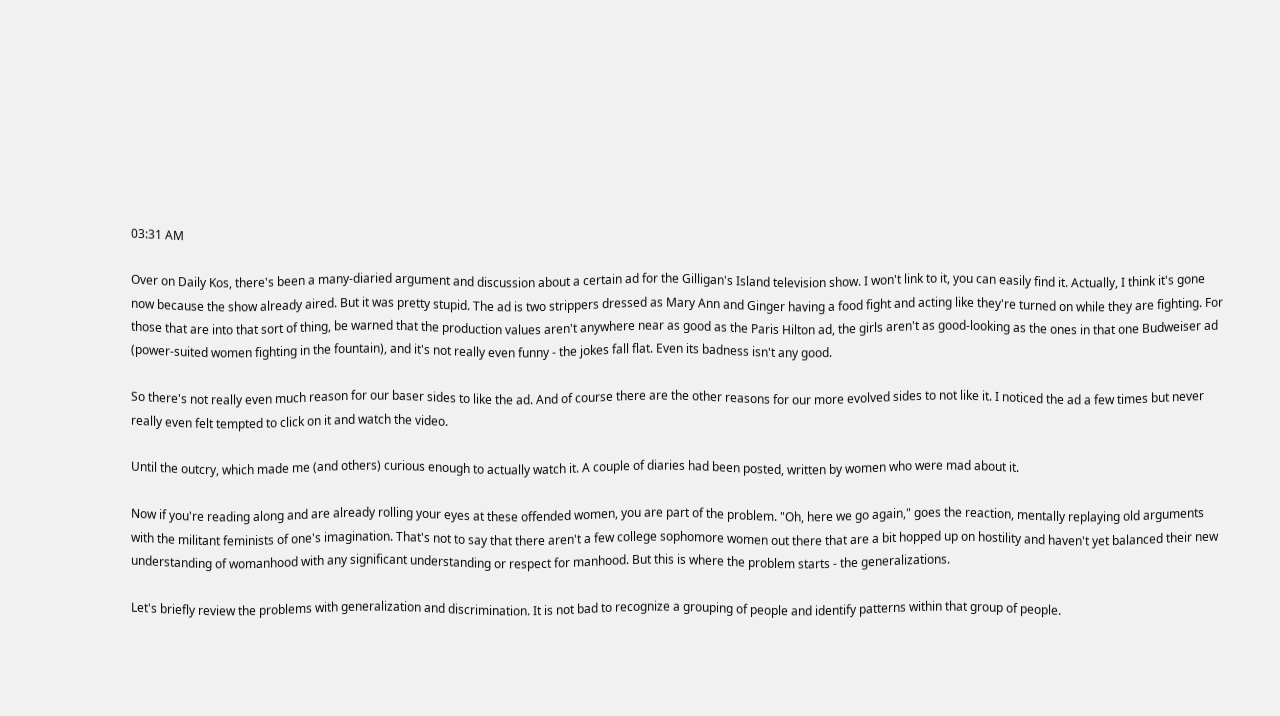03:31 AM

Over on Daily Kos, there's been a many-diaried argument and discussion about a certain ad for the Gilligan's Island television show. I won't link to it, you can easily find it. Actually, I think it's gone now because the show already aired. But it was pretty stupid. The ad is two strippers dressed as Mary Ann and Ginger having a food fight and acting like they're turned on while they are fighting. For those that are into that sort of thing, be warned that the production values aren't anywhere near as good as the Paris Hilton ad, the girls aren't as good-looking as the ones in that one Budweiser ad (power-suited women fighting in the fountain), and it's not really even funny - the jokes fall flat. Even its badness isn't any good.

So there's not really even much reason for our baser sides to like the ad. And of course there are the other reasons for our more evolved sides to not like it. I noticed the ad a few times but never really even felt tempted to click on it and watch the video.

Until the outcry, which made me (and others) curious enough to actually watch it. A couple of diaries had been posted, written by women who were mad about it.

Now if you're reading along and are already rolling your eyes at these offended women, you are part of the problem. "Oh, here we go again," goes the reaction, mentally replaying old arguments with the militant feminists of one's imagination. That's not to say that there aren't a few college sophomore women out there that are a bit hopped up on hostility and haven't yet balanced their new understanding of womanhood with any significant understanding or respect for manhood. But this is where the problem starts - the generalizations.

Let's briefly review the problems with generalization and discrimination. It is not bad to recognize a grouping of people and identify patterns within that group of people.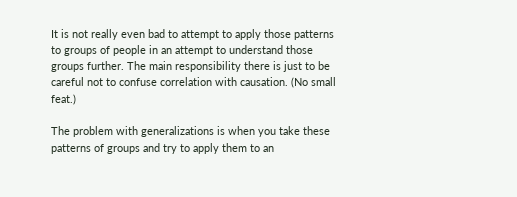It is not really even bad to attempt to apply those patterns to groups of people in an attempt to understand those groups further. The main responsibility there is just to be careful not to confuse correlation with causation. (No small feat.)

The problem with generalizations is when you take these patterns of groups and try to apply them to an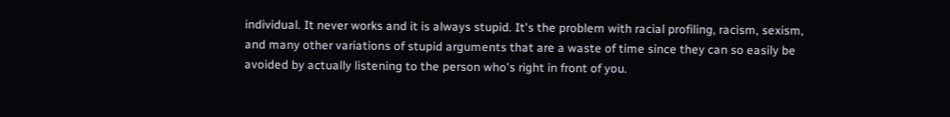individual. It never works and it is always stupid. It's the problem with racial profiling, racism, sexism, and many other variations of stupid arguments that are a waste of time since they can so easily be avoided by actually listening to the person who's right in front of you.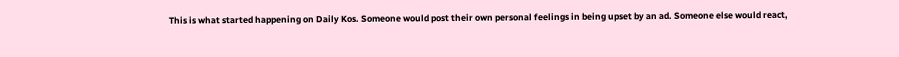This is what started happening on Daily Kos. Someone would post their own personal feelings in being upset by an ad. Someone else would react,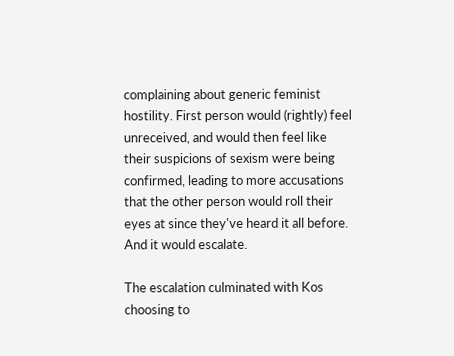complaining about generic feminist hostility. First person would (rightly) feel unreceived, and would then feel like their suspicions of sexism were being confirmed, leading to more accusations that the other person would roll their eyes at since they've heard it all before. And it would escalate.

The escalation culminated with Kos choosing to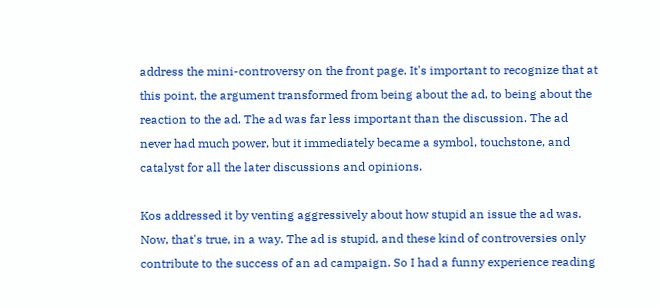address the mini-controversy on the front page. It's important to recognize that at this point, the argument transformed from being about the ad, to being about the reaction to the ad. The ad was far less important than the discussion. The ad never had much power, but it immediately became a symbol, touchstone, and catalyst for all the later discussions and opinions.

Kos addressed it by venting aggressively about how stupid an issue the ad was. Now, that's true, in a way. The ad is stupid, and these kind of controversies only contribute to the success of an ad campaign. So I had a funny experience reading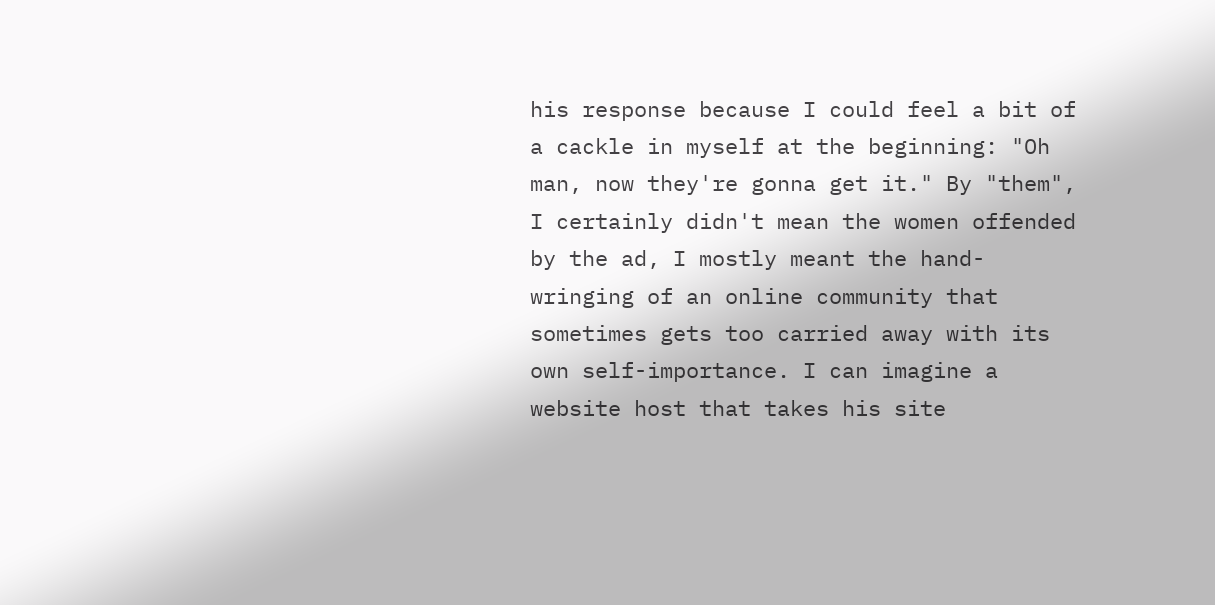his response because I could feel a bit of a cackle in myself at the beginning: "Oh man, now they're gonna get it." By "them", I certainly didn't mean the women offended by the ad, I mostly meant the hand-wringing of an online community that sometimes gets too carried away with its own self-importance. I can imagine a website host that takes his site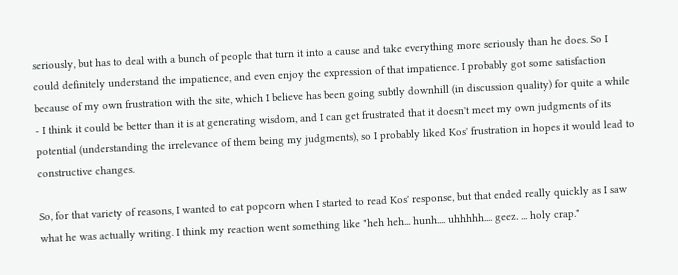seriously, but has to deal with a bunch of people that turn it into a cause and take everything more seriously than he does. So I could definitely understand the impatience, and even enjoy the expression of that impatience. I probably got some satisfaction because of my own frustration with the site, which I believe has been going subtly downhill (in discussion quality) for quite a while - I think it could be better than it is at generating wisdom, and I can get frustrated that it doesn't meet my own judgments of its potential (understanding the irrelevance of them being my judgments), so I probably liked Kos' frustration in hopes it would lead to constructive changes.

So, for that variety of reasons, I wanted to eat popcorn when I started to read Kos' response, but that ended really quickly as I saw what he was actually writing. I think my reaction went something like "heh heh... hunh.... uhhhhh.... geez. ... holy crap."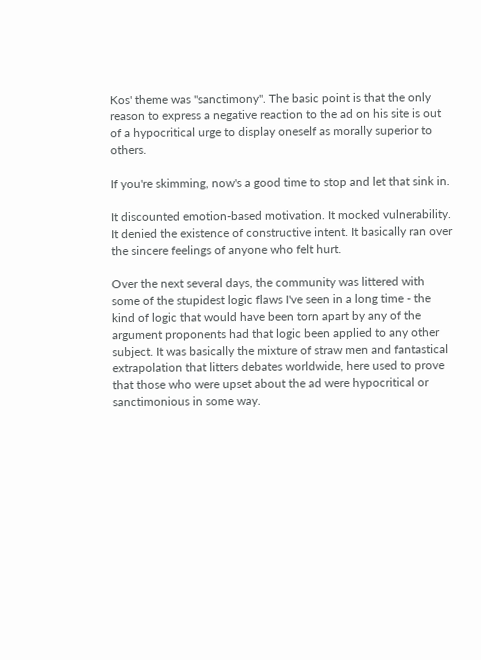Kos' theme was "sanctimony". The basic point is that the only reason to express a negative reaction to the ad on his site is out of a hypocritical urge to display oneself as morally superior to others.

If you're skimming, now's a good time to stop and let that sink in.

It discounted emotion-based motivation. It mocked vulnerability. It denied the existence of constructive intent. It basically ran over the sincere feelings of anyone who felt hurt.

Over the next several days, the community was littered with some of the stupidest logic flaws I've seen in a long time - the kind of logic that would have been torn apart by any of the argument proponents had that logic been applied to any other subject. It was basically the mixture of straw men and fantastical extrapolation that litters debates worldwide, here used to prove that those who were upset about the ad were hypocritical or sanctimonious in some way.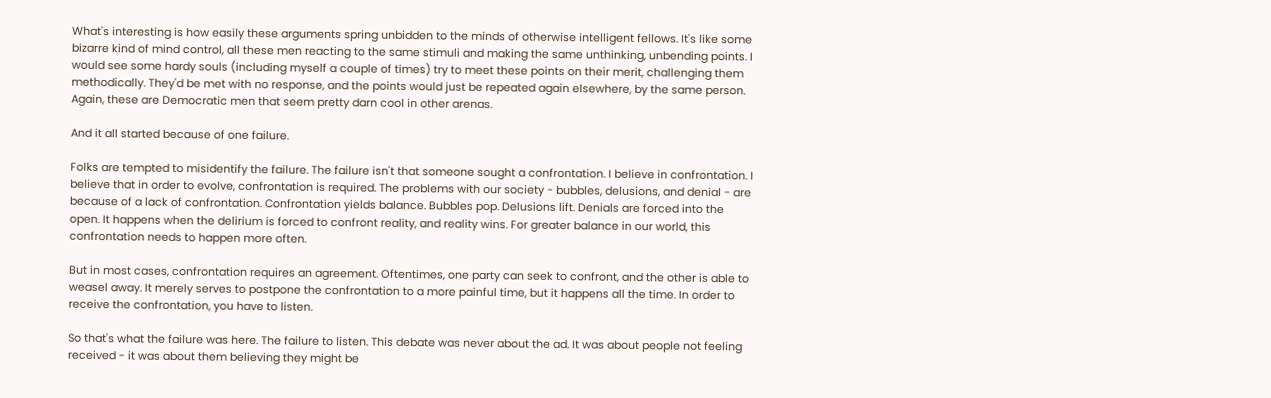What's interesting is how easily these arguments spring unbidden to the minds of otherwise intelligent fellows. It's like some bizarre kind of mind control, all these men reacting to the same stimuli and making the same unthinking, unbending points. I would see some hardy souls (including myself a couple of times) try to meet these points on their merit, challenging them methodically. They'd be met with no response, and the points would just be repeated again elsewhere, by the same person. Again, these are Democratic men that seem pretty darn cool in other arenas.

And it all started because of one failure.

Folks are tempted to misidentify the failure. The failure isn't that someone sought a confrontation. I believe in confrontation. I believe that in order to evolve, confrontation is required. The problems with our society - bubbles, delusions, and denial - are because of a lack of confrontation. Confrontation yields balance. Bubbles pop. Delusions lift. Denials are forced into the open. It happens when the delirium is forced to confront reality, and reality wins. For greater balance in our world, this confrontation needs to happen more often.

But in most cases, confrontation requires an agreement. Oftentimes, one party can seek to confront, and the other is able to weasel away. It merely serves to postpone the confrontation to a more painful time, but it happens all the time. In order to receive the confrontation, you have to listen.

So that's what the failure was here. The failure to listen. This debate was never about the ad. It was about people not feeling received - it was about them believing they might be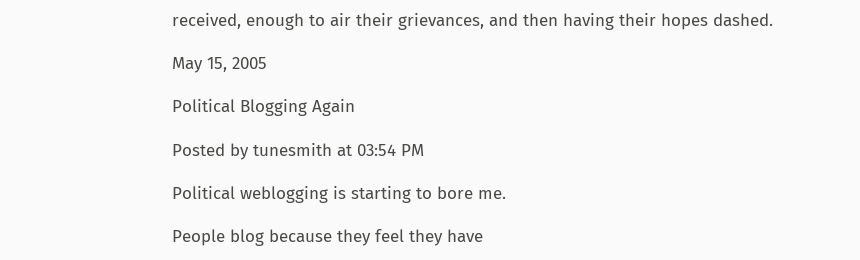received, enough to air their grievances, and then having their hopes dashed.

May 15, 2005

Political Blogging Again

Posted by tunesmith at 03:54 PM

Political weblogging is starting to bore me.

People blog because they feel they have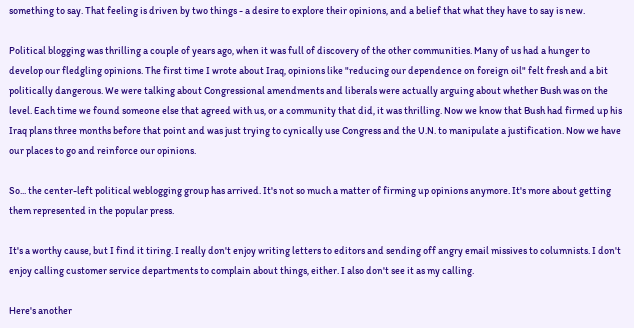something to say. That feeling is driven by two things - a desire to explore their opinions, and a belief that what they have to say is new.

Political blogging was thrilling a couple of years ago, when it was full of discovery of the other communities. Many of us had a hunger to develop our fledgling opinions. The first time I wrote about Iraq, opinions like "reducing our dependence on foreign oil" felt fresh and a bit politically dangerous. We were talking about Congressional amendments and liberals were actually arguing about whether Bush was on the level. Each time we found someone else that agreed with us, or a community that did, it was thrilling. Now we know that Bush had firmed up his Iraq plans three months before that point and was just trying to cynically use Congress and the U.N. to manipulate a justification. Now we have our places to go and reinforce our opinions.

So... the center-left political weblogging group has arrived. It's not so much a matter of firming up opinions anymore. It's more about getting them represented in the popular press.

It's a worthy cause, but I find it tiring. I really don't enjoy writing letters to editors and sending off angry email missives to columnists. I don't enjoy calling customer service departments to complain about things, either. I also don't see it as my calling.

Here's another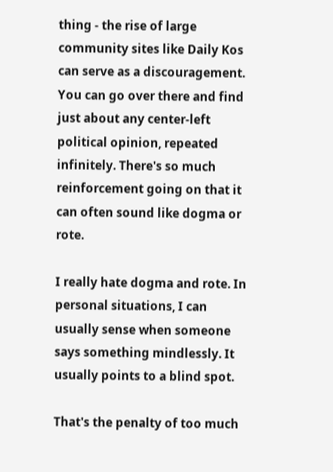thing - the rise of large community sites like Daily Kos can serve as a discouragement. You can go over there and find just about any center-left political opinion, repeated infinitely. There's so much reinforcement going on that it can often sound like dogma or rote.

I really hate dogma and rote. In personal situations, I can usually sense when someone says something mindlessly. It usually points to a blind spot.

That's the penalty of too much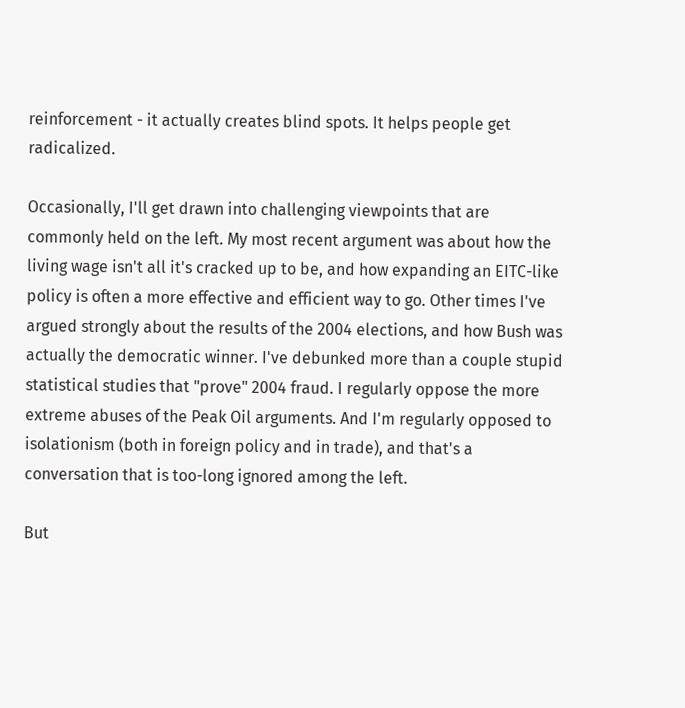reinforcement - it actually creates blind spots. It helps people get radicalized.

Occasionally, I'll get drawn into challenging viewpoints that are commonly held on the left. My most recent argument was about how the living wage isn't all it's cracked up to be, and how expanding an EITC-like policy is often a more effective and efficient way to go. Other times I've argued strongly about the results of the 2004 elections, and how Bush was actually the democratic winner. I've debunked more than a couple stupid statistical studies that "prove" 2004 fraud. I regularly oppose the more extreme abuses of the Peak Oil arguments. And I'm regularly opposed to isolationism (both in foreign policy and in trade), and that's a conversation that is too-long ignored among the left.

But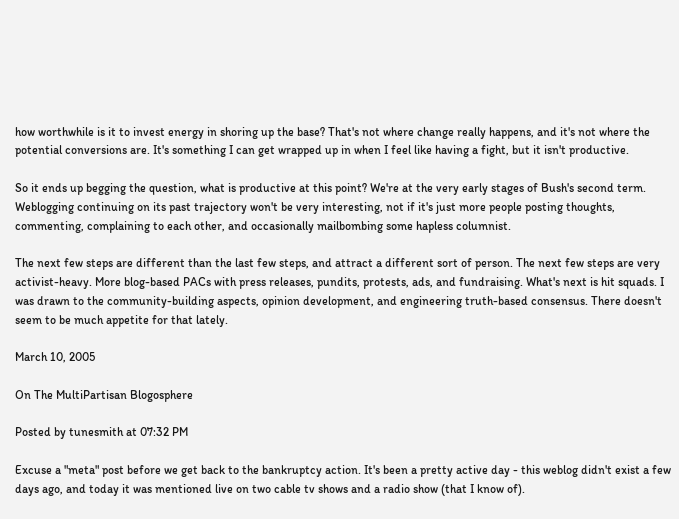how worthwhile is it to invest energy in shoring up the base? That's not where change really happens, and it's not where the potential conversions are. It's something I can get wrapped up in when I feel like having a fight, but it isn't productive.

So it ends up begging the question, what is productive at this point? We're at the very early stages of Bush's second term. Weblogging continuing on its past trajectory won't be very interesting, not if it's just more people posting thoughts, commenting, complaining to each other, and occasionally mailbombing some hapless columnist.

The next few steps are different than the last few steps, and attract a different sort of person. The next few steps are very activist-heavy. More blog-based PACs with press releases, pundits, protests, ads, and fundraising. What's next is hit squads. I was drawn to the community-building aspects, opinion development, and engineering truth-based consensus. There doesn't seem to be much appetite for that lately.

March 10, 2005

On The MultiPartisan Blogosphere

Posted by tunesmith at 07:32 PM

Excuse a "meta" post before we get back to the bankruptcy action. It's been a pretty active day - this weblog didn't exist a few days ago, and today it was mentioned live on two cable tv shows and a radio show (that I know of).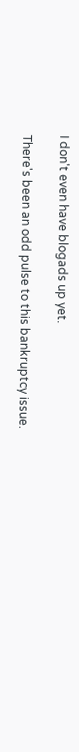I don't even have blogads up yet.

There's been an odd pulse to this bankruptcy issue.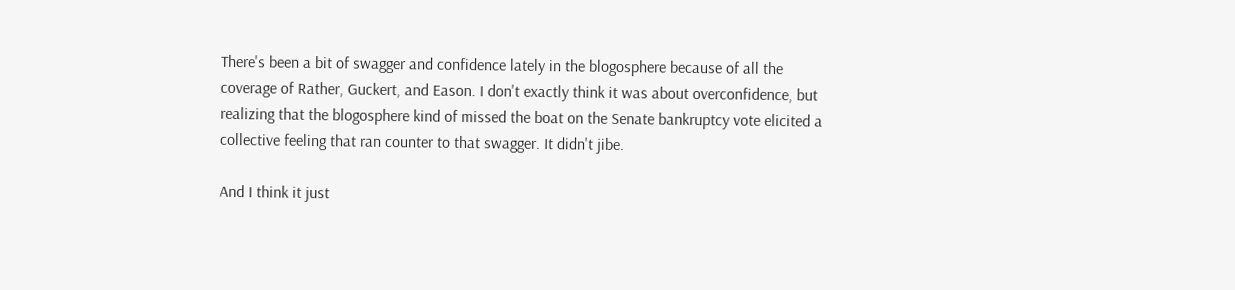There's been a bit of swagger and confidence lately in the blogosphere because of all the coverage of Rather, Guckert, and Eason. I don't exactly think it was about overconfidence, but realizing that the blogosphere kind of missed the boat on the Senate bankruptcy vote elicited a collective feeling that ran counter to that swagger. It didn't jibe.

And I think it just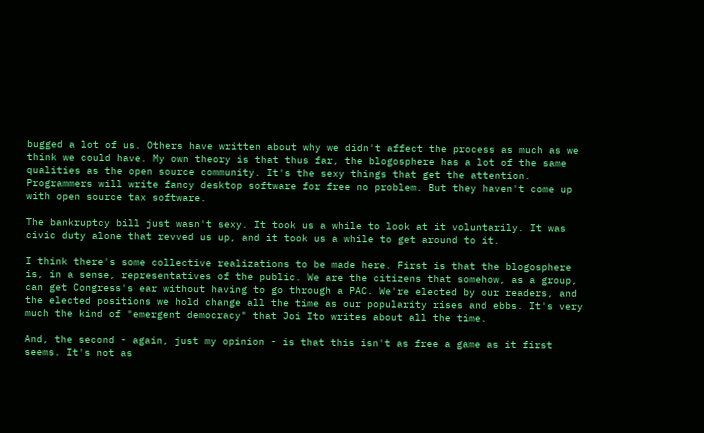bugged a lot of us. Others have written about why we didn't affect the process as much as we think we could have. My own theory is that thus far, the blogosphere has a lot of the same qualities as the open source community. It's the sexy things that get the attention. Programmers will write fancy desktop software for free no problem. But they haven't come up with open source tax software.

The bankruptcy bill just wasn't sexy. It took us a while to look at it voluntarily. It was civic duty alone that revved us up, and it took us a while to get around to it.

I think there's some collective realizations to be made here. First is that the blogosphere is, in a sense, representatives of the public. We are the citizens that somehow, as a group, can get Congress's ear without having to go through a PAC. We're elected by our readers, and the elected positions we hold change all the time as our popularity rises and ebbs. It's very much the kind of "emergent democracy" that Joi Ito writes about all the time.

And, the second - again, just my opinion - is that this isn't as free a game as it first seems. It's not as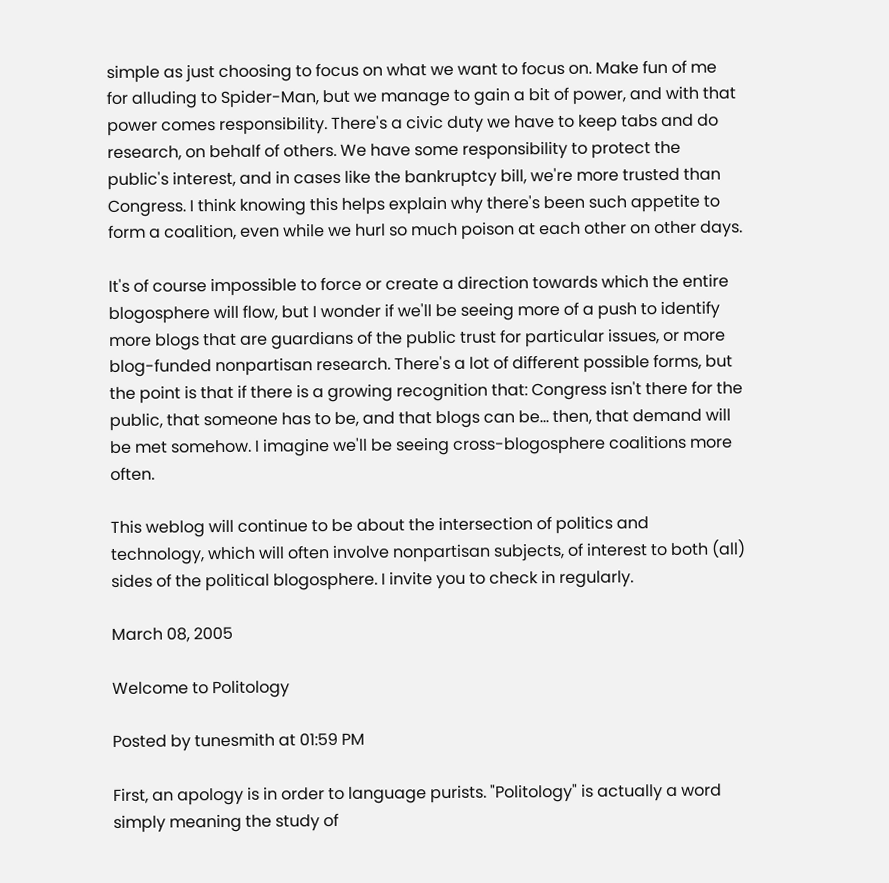simple as just choosing to focus on what we want to focus on. Make fun of me for alluding to Spider-Man, but we manage to gain a bit of power, and with that power comes responsibility. There's a civic duty we have to keep tabs and do research, on behalf of others. We have some responsibility to protect the public's interest, and in cases like the bankruptcy bill, we're more trusted than Congress. I think knowing this helps explain why there's been such appetite to form a coalition, even while we hurl so much poison at each other on other days.

It's of course impossible to force or create a direction towards which the entire blogosphere will flow, but I wonder if we'll be seeing more of a push to identify more blogs that are guardians of the public trust for particular issues, or more blog-funded nonpartisan research. There's a lot of different possible forms, but the point is that if there is a growing recognition that: Congress isn't there for the public, that someone has to be, and that blogs can be... then, that demand will be met somehow. I imagine we'll be seeing cross-blogosphere coalitions more often.

This weblog will continue to be about the intersection of politics and technology, which will often involve nonpartisan subjects, of interest to both (all) sides of the political blogosphere. I invite you to check in regularly.

March 08, 2005

Welcome to Politology

Posted by tunesmith at 01:59 PM

First, an apology is in order to language purists. "Politology" is actually a word simply meaning the study of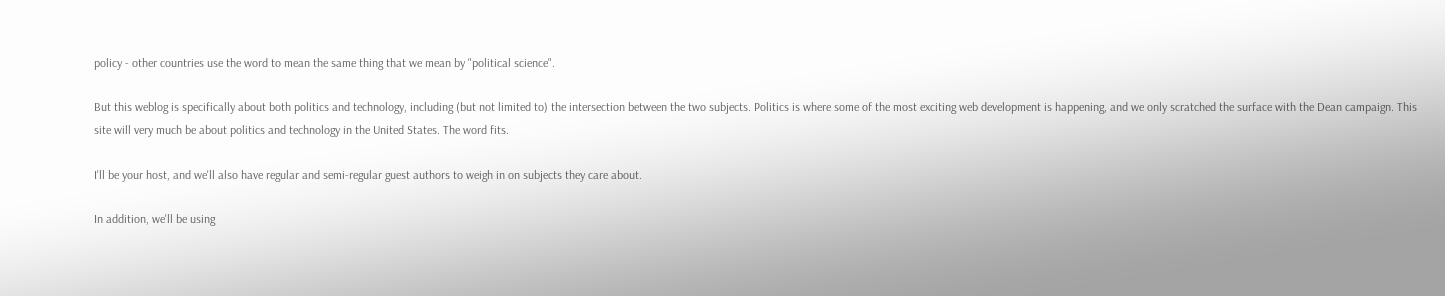policy - other countries use the word to mean the same thing that we mean by "political science".

But this weblog is specifically about both politics and technology, including (but not limited to) the intersection between the two subjects. Politics is where some of the most exciting web development is happening, and we only scratched the surface with the Dean campaign. This site will very much be about politics and technology in the United States. The word fits.

I'll be your host, and we'll also have regular and semi-regular guest authors to weigh in on subjects they care about.

In addition, we'll be using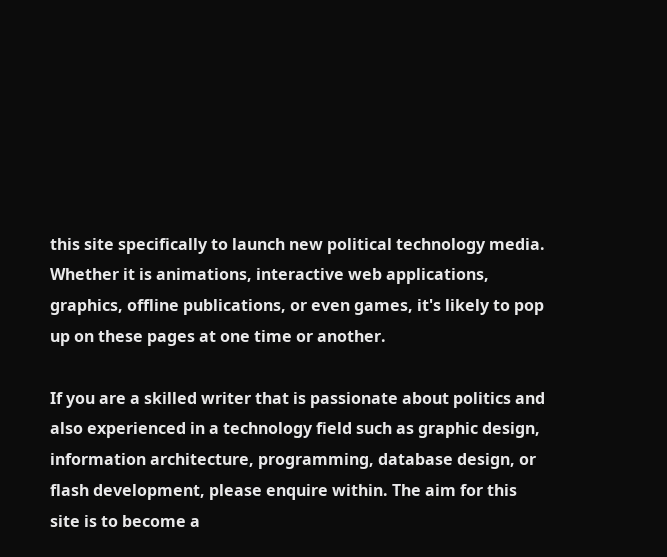this site specifically to launch new political technology media. Whether it is animations, interactive web applications, graphics, offline publications, or even games, it's likely to pop up on these pages at one time or another.

If you are a skilled writer that is passionate about politics and also experienced in a technology field such as graphic design, information architecture, programming, database design, or flash development, please enquire within. The aim for this site is to become a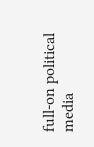full-on political media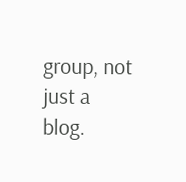group, not just a blog.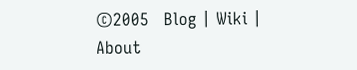©2005   Blog | Wiki | About